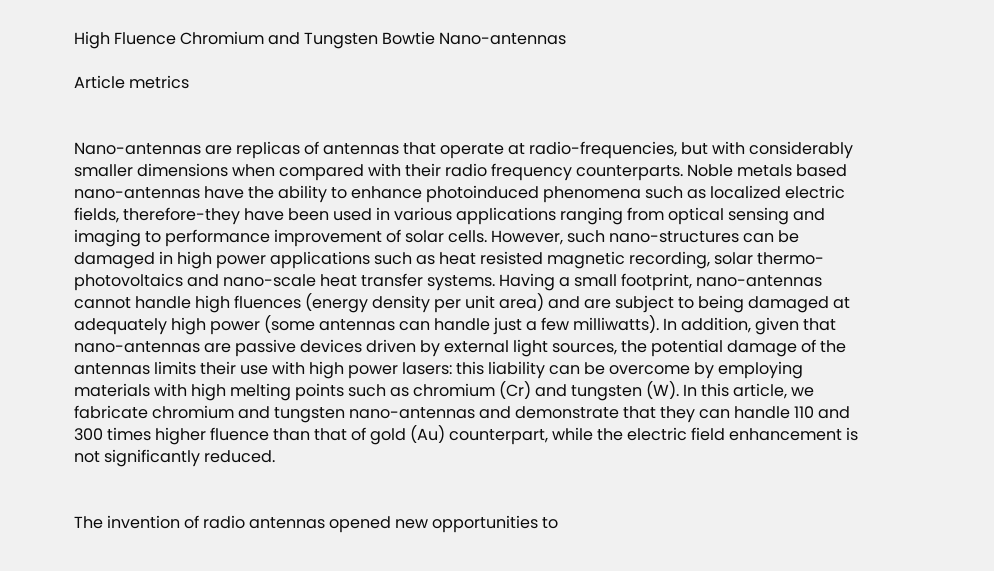High Fluence Chromium and Tungsten Bowtie Nano-antennas

Article metrics


Nano-antennas are replicas of antennas that operate at radio-frequencies, but with considerably smaller dimensions when compared with their radio frequency counterparts. Noble metals based nano-antennas have the ability to enhance photoinduced phenomena such as localized electric fields, therefore-they have been used in various applications ranging from optical sensing and imaging to performance improvement of solar cells. However, such nano-structures can be damaged in high power applications such as heat resisted magnetic recording, solar thermo-photovoltaics and nano-scale heat transfer systems. Having a small footprint, nano-antennas cannot handle high fluences (energy density per unit area) and are subject to being damaged at adequately high power (some antennas can handle just a few milliwatts). In addition, given that nano-antennas are passive devices driven by external light sources, the potential damage of the antennas limits their use with high power lasers: this liability can be overcome by employing materials with high melting points such as chromium (Cr) and tungsten (W). In this article, we fabricate chromium and tungsten nano-antennas and demonstrate that they can handle 110 and 300 times higher fluence than that of gold (Au) counterpart, while the electric field enhancement is not significantly reduced.


The invention of radio antennas opened new opportunities to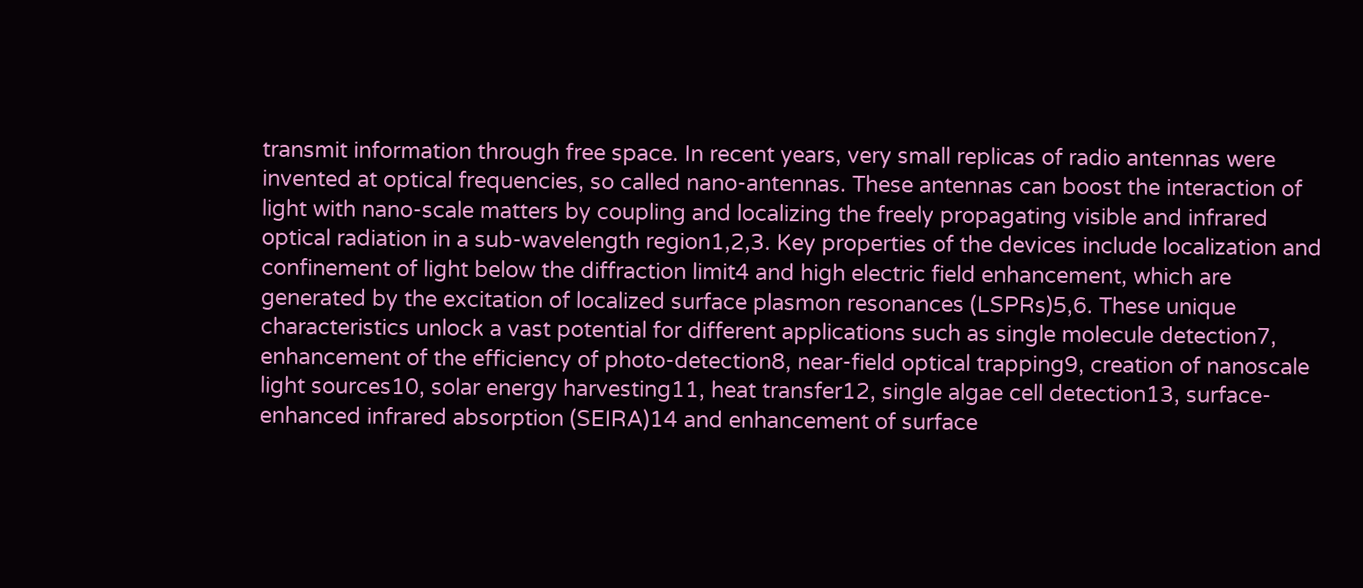transmit information through free space. In recent years, very small replicas of radio antennas were invented at optical frequencies, so called nano-antennas. These antennas can boost the interaction of light with nano-scale matters by coupling and localizing the freely propagating visible and infrared optical radiation in a sub-wavelength region1,2,3. Key properties of the devices include localization and confinement of light below the diffraction limit4 and high electric field enhancement, which are generated by the excitation of localized surface plasmon resonances (LSPRs)5,6. These unique characteristics unlock a vast potential for different applications such as single molecule detection7, enhancement of the efficiency of photo-detection8, near-field optical trapping9, creation of nanoscale light sources10, solar energy harvesting11, heat transfer12, single algae cell detection13, surface-enhanced infrared absorption (SEIRA)14 and enhancement of surface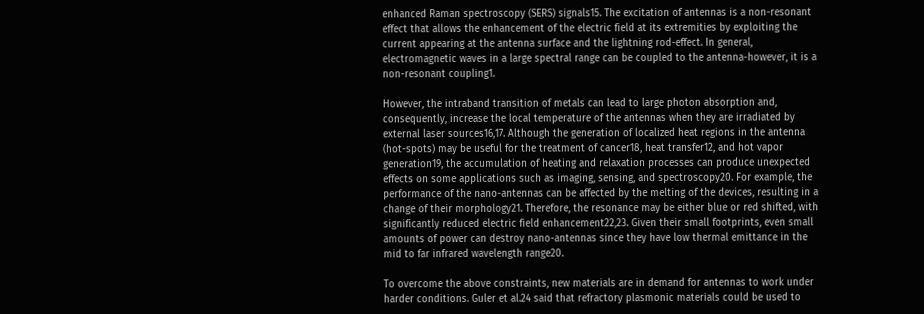enhanced Raman spectroscopy (SERS) signals15. The excitation of antennas is a non-resonant effect that allows the enhancement of the electric field at its extremities by exploiting the current appearing at the antenna surface and the lightning rod-effect. In general, electromagnetic waves in a large spectral range can be coupled to the antenna-however, it is a non-resonant coupling1.

However, the intraband transition of metals can lead to large photon absorption and, consequently, increase the local temperature of the antennas when they are irradiated by external laser sources16,17. Although the generation of localized heat regions in the antenna (hot-spots) may be useful for the treatment of cancer18, heat transfer12, and hot vapor generation19, the accumulation of heating and relaxation processes can produce unexpected effects on some applications such as imaging, sensing, and spectroscopy20. For example, the performance of the nano-antennas can be affected by the melting of the devices, resulting in a change of their morphology21. Therefore, the resonance may be either blue or red shifted, with significantly reduced electric field enhancement22,23. Given their small footprints, even small amounts of power can destroy nano-antennas since they have low thermal emittance in the mid to far infrared wavelength range20.

To overcome the above constraints, new materials are in demand for antennas to work under harder conditions. Guler et al.24 said that refractory plasmonic materials could be used to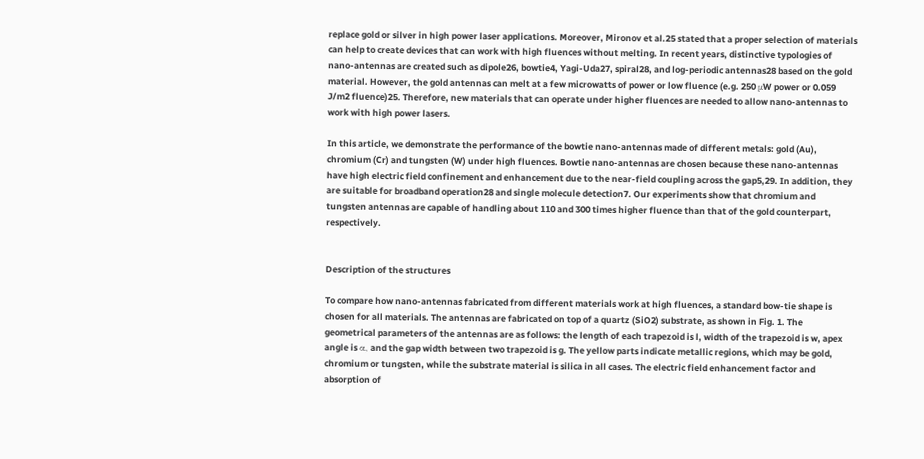replace gold or silver in high power laser applications. Moreover, Mironov et al.25 stated that a proper selection of materials can help to create devices that can work with high fluences without melting. In recent years, distinctive typologies of nano-antennas are created such as dipole26, bowtie4, Yagi-Uda27, spiral28, and log-periodic antennas28 based on the gold material. However, the gold antennas can melt at a few microwatts of power or low fluence (e.g. 250 μW power or 0.059 J/m2 fluence)25. Therefore, new materials that can operate under higher fluences are needed to allow nano-antennas to work with high power lasers.

In this article, we demonstrate the performance of the bowtie nano-antennas made of different metals: gold (Au), chromium (Cr) and tungsten (W) under high fluences. Bowtie nano-antennas are chosen because these nano-antennas have high electric field confinement and enhancement due to the near-field coupling across the gap5,29. In addition, they are suitable for broadband operation28 and single molecule detection7. Our experiments show that chromium and tungsten antennas are capable of handling about 110 and 300 times higher fluence than that of the gold counterpart, respectively.


Description of the structures

To compare how nano-antennas fabricated from different materials work at high fluences, a standard bow-tie shape is chosen for all materials. The antennas are fabricated on top of a quartz (SiO2) substrate, as shown in Fig. 1. The geometrical parameters of the antennas are as follows: the length of each trapezoid is l, width of the trapezoid is w, apex angle is α, and the gap width between two trapezoid is g. The yellow parts indicate metallic regions, which may be gold, chromium or tungsten, while the substrate material is silica in all cases. The electric field enhancement factor and absorption of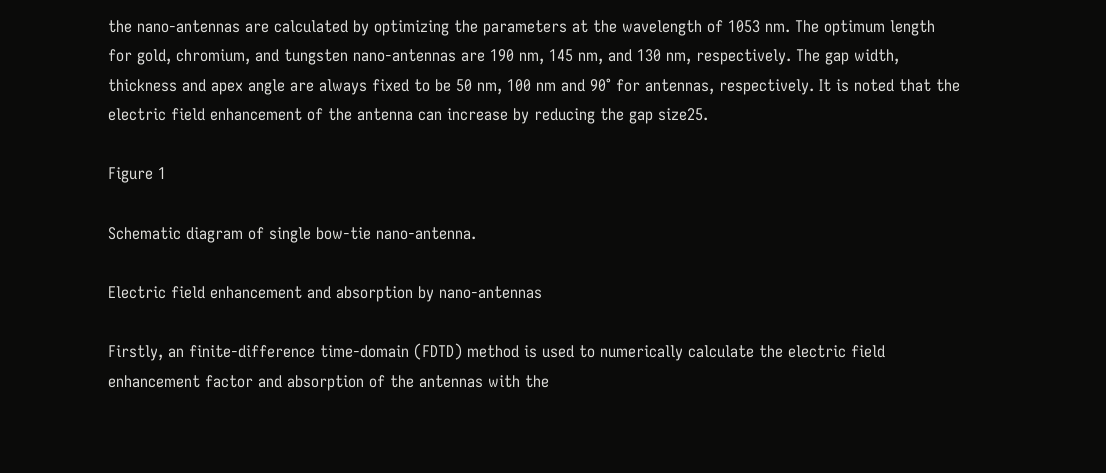the nano-antennas are calculated by optimizing the parameters at the wavelength of 1053 nm. The optimum length for gold, chromium, and tungsten nano-antennas are 190 nm, 145 nm, and 130 nm, respectively. The gap width, thickness and apex angle are always fixed to be 50 nm, 100 nm and 90° for antennas, respectively. It is noted that the electric field enhancement of the antenna can increase by reducing the gap size25.

Figure 1

Schematic diagram of single bow-tie nano-antenna.

Electric field enhancement and absorption by nano-antennas

Firstly, an finite-difference time-domain (FDTD) method is used to numerically calculate the electric field enhancement factor and absorption of the antennas with the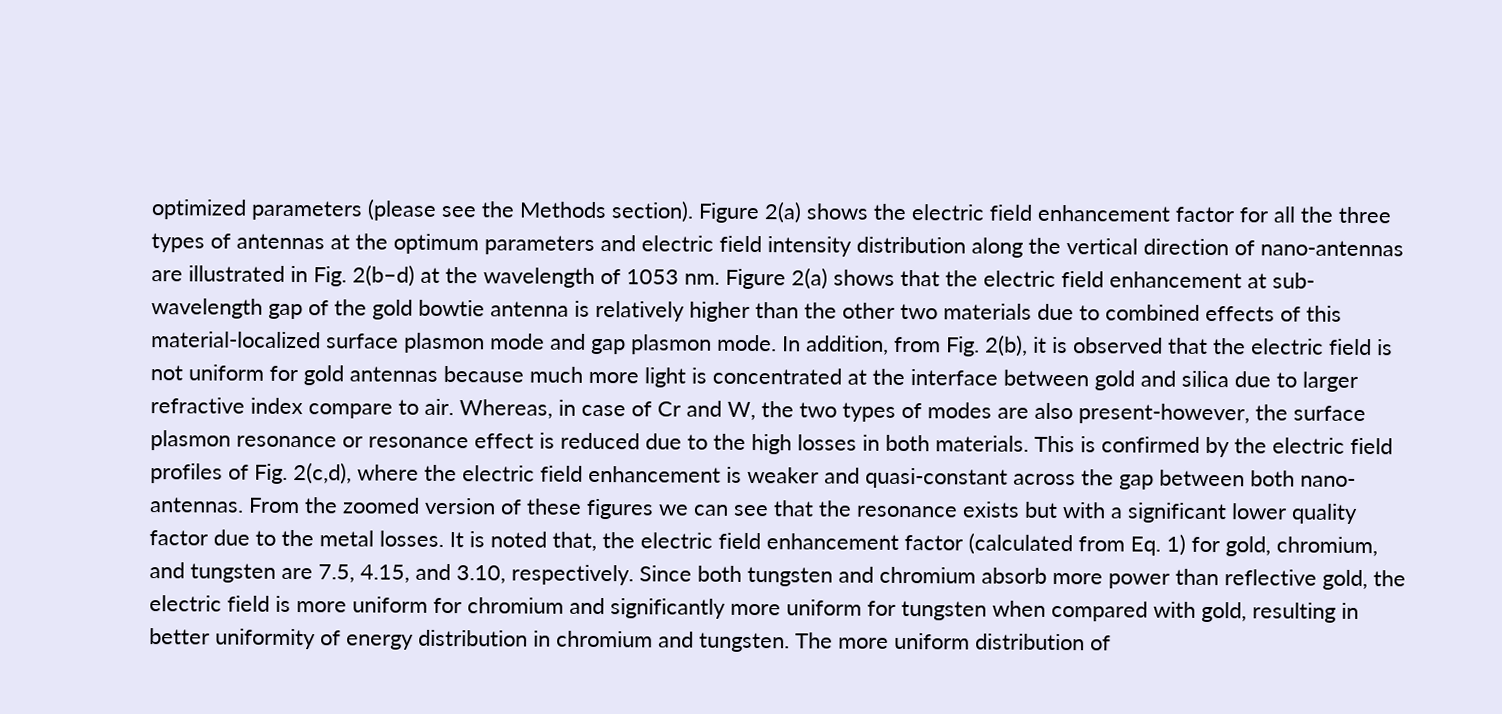optimized parameters (please see the Methods section). Figure 2(a) shows the electric field enhancement factor for all the three types of antennas at the optimum parameters and electric field intensity distribution along the vertical direction of nano-antennas are illustrated in Fig. 2(b–d) at the wavelength of 1053 nm. Figure 2(a) shows that the electric field enhancement at sub-wavelength gap of the gold bowtie antenna is relatively higher than the other two materials due to combined effects of this material-localized surface plasmon mode and gap plasmon mode. In addition, from Fig. 2(b), it is observed that the electric field is not uniform for gold antennas because much more light is concentrated at the interface between gold and silica due to larger refractive index compare to air. Whereas, in case of Cr and W, the two types of modes are also present-however, the surface plasmon resonance or resonance effect is reduced due to the high losses in both materials. This is confirmed by the electric field profiles of Fig. 2(c,d), where the electric field enhancement is weaker and quasi-constant across the gap between both nano-antennas. From the zoomed version of these figures we can see that the resonance exists but with a significant lower quality factor due to the metal losses. It is noted that, the electric field enhancement factor (calculated from Eq. 1) for gold, chromium, and tungsten are 7.5, 4.15, and 3.10, respectively. Since both tungsten and chromium absorb more power than reflective gold, the electric field is more uniform for chromium and significantly more uniform for tungsten when compared with gold, resulting in better uniformity of energy distribution in chromium and tungsten. The more uniform distribution of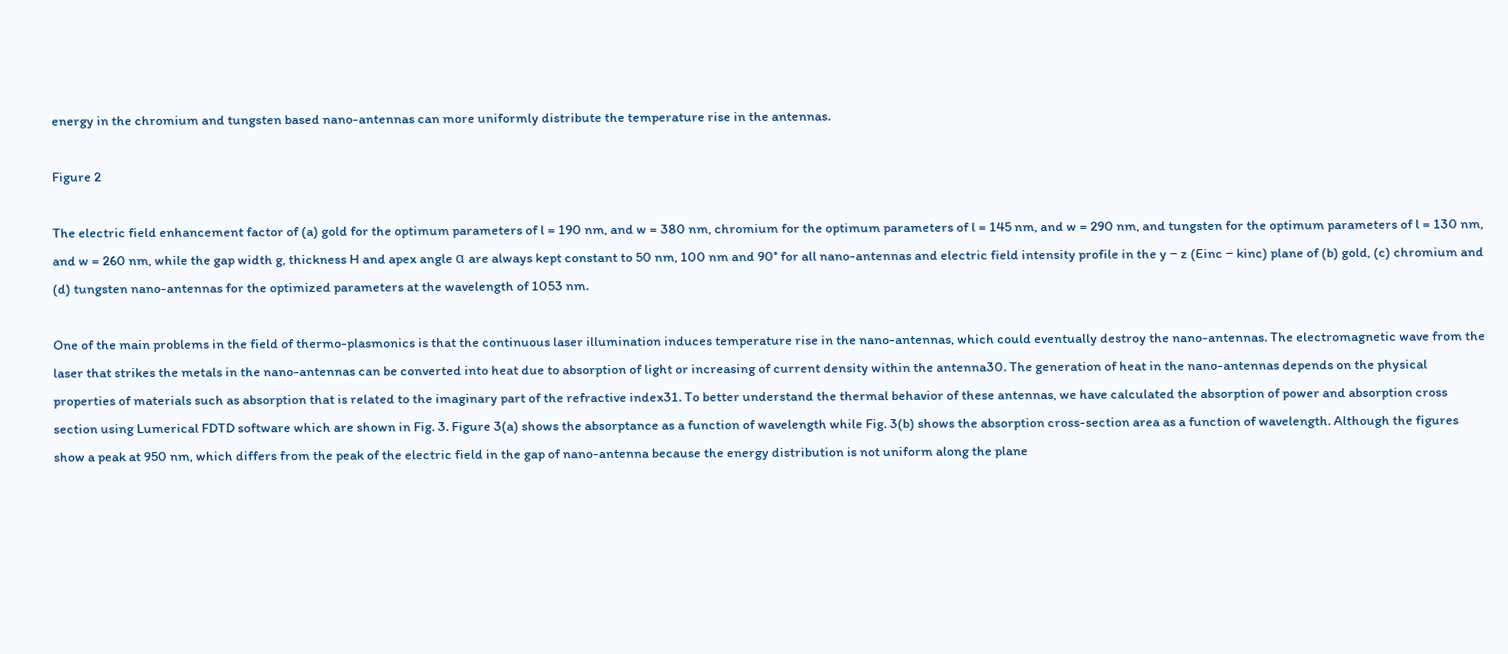energy in the chromium and tungsten based nano-antennas can more uniformly distribute the temperature rise in the antennas.

Figure 2

The electric field enhancement factor of (a) gold for the optimum parameters of l = 190 nm, and w = 380 nm, chromium for the optimum parameters of l = 145 nm, and w = 290 nm, and tungsten for the optimum parameters of l = 130 nm, and w = 260 nm, while the gap width g, thickness H and apex angle α are always kept constant to 50 nm, 100 nm and 90° for all nano-antennas and electric field intensity profile in the y − z (Einc − kinc) plane of (b) gold, (c) chromium and (d) tungsten nano-antennas for the optimized parameters at the wavelength of 1053 nm.

One of the main problems in the field of thermo-plasmonics is that the continuous laser illumination induces temperature rise in the nano-antennas, which could eventually destroy the nano-antennas. The electromagnetic wave from the laser that strikes the metals in the nano-antennas can be converted into heat due to absorption of light or increasing of current density within the antenna30. The generation of heat in the nano-antennas depends on the physical properties of materials such as absorption that is related to the imaginary part of the refractive index31. To better understand the thermal behavior of these antennas, we have calculated the absorption of power and absorption cross section using Lumerical FDTD software which are shown in Fig. 3. Figure 3(a) shows the absorptance as a function of wavelength while Fig. 3(b) shows the absorption cross-section area as a function of wavelength. Although the figures show a peak at 950 nm, which differs from the peak of the electric field in the gap of nano-antenna because the energy distribution is not uniform along the plane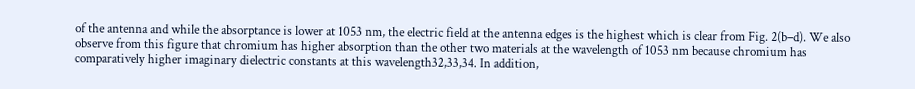of the antenna and while the absorptance is lower at 1053 nm, the electric field at the antenna edges is the highest which is clear from Fig. 2(b–d). We also observe from this figure that chromium has higher absorption than the other two materials at the wavelength of 1053 nm because chromium has comparatively higher imaginary dielectric constants at this wavelength32,33,34. In addition,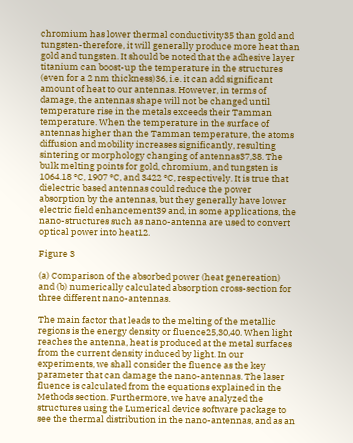chromium has lower thermal conductivity35 than gold and tungsten-therefore, it will generally produce more heat than gold and tungsten. It should be noted that the adhesive layer titanium can boost-up the temperature in the structures (even for a 2 nm thickness)36, i.e. it can add significant amount of heat to our antennas. However, in terms of damage, the antennas shape will not be changed until temperature rise in the metals exceeds their Tamman temperature. When the temperature in the surface of antennas higher than the Tamman temperature, the atoms diffusion and mobility increases significantly, resulting sintering or morphology changing of antennas37,38. The bulk melting points for gold, chromium, and tungsten is 1064.18 °C, 1907 °C, and 3422 °C, respectively. It is true that dielectric based antennas could reduce the power absorption by the antennas, but they generally have lower electric field enhancement39 and, in some applications, the nano-structures such as nano-antenna are used to convert optical power into heat12.

Figure 3

(a) Comparison of the absorbed power (heat genereation) and (b) numerically calculated absorption cross-section for three different nano-antennas.

The main factor that leads to the melting of the metallic regions is the energy density or fluence25,30,40. When light reaches the antenna, heat is produced at the metal surfaces from the current density induced by light. In our experiments, we shall consider the fluence as the key parameter that can damage the nano-antennas. The laser fluence is calculated from the equations explained in the Methods section. Furthermore, we have analyzed the structures using the Lumerical device software package to see the thermal distribution in the nano-antennas, and as an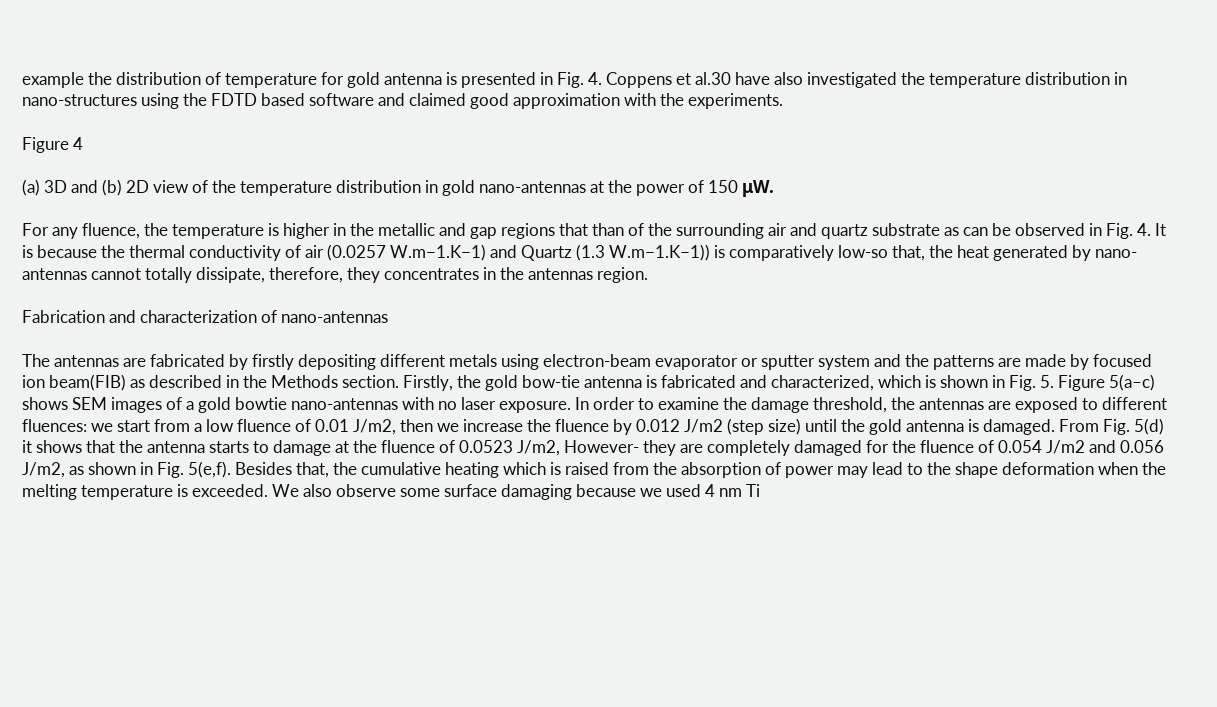example the distribution of temperature for gold antenna is presented in Fig. 4. Coppens et al.30 have also investigated the temperature distribution in nano-structures using the FDTD based software and claimed good approximation with the experiments.

Figure 4

(a) 3D and (b) 2D view of the temperature distribution in gold nano-antennas at the power of 150 μW.

For any fluence, the temperature is higher in the metallic and gap regions that than of the surrounding air and quartz substrate as can be observed in Fig. 4. It is because the thermal conductivity of air (0.0257 W.m−1.K−1) and Quartz (1.3 W.m−1.K−1)) is comparatively low-so that, the heat generated by nano-antennas cannot totally dissipate, therefore, they concentrates in the antennas region.

Fabrication and characterization of nano-antennas

The antennas are fabricated by firstly depositing different metals using electron-beam evaporator or sputter system and the patterns are made by focused ion beam(FIB) as described in the Methods section. Firstly, the gold bow-tie antenna is fabricated and characterized, which is shown in Fig. 5. Figure 5(a–c) shows SEM images of a gold bowtie nano-antennas with no laser exposure. In order to examine the damage threshold, the antennas are exposed to different fluences: we start from a low fluence of 0.01 J/m2, then we increase the fluence by 0.012 J/m2 (step size) until the gold antenna is damaged. From Fig. 5(d) it shows that the antenna starts to damage at the fluence of 0.0523 J/m2, However- they are completely damaged for the fluence of 0.054 J/m2 and 0.056 J/m2, as shown in Fig. 5(e,f). Besides that, the cumulative heating which is raised from the absorption of power may lead to the shape deformation when the melting temperature is exceeded. We also observe some surface damaging because we used 4 nm Ti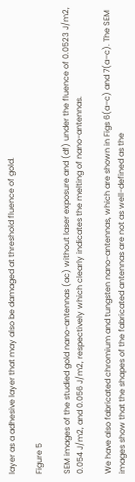layer as a adhesive layer that may also be damaged at threshold fluence of gold.

Figure 5

SEM images of the studied gold nano-antennas (ac) without laser exposure and (df) under the fluence of 0.0523 J/m2, 0.054 J/m2, and 0.056 J/m2, respectively which clearly indicates the melting of nano-antennas.

We have also fabricated chromium and tungsten nano-antennas, which are shown in Figs 6(a–c) and 7(a–c). The SEM images show that the shapes of the fabricated antennas are not as well-defined as the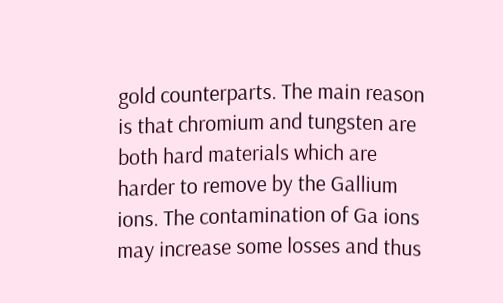gold counterparts. The main reason is that chromium and tungsten are both hard materials which are harder to remove by the Gallium ions. The contamination of Ga ions may increase some losses and thus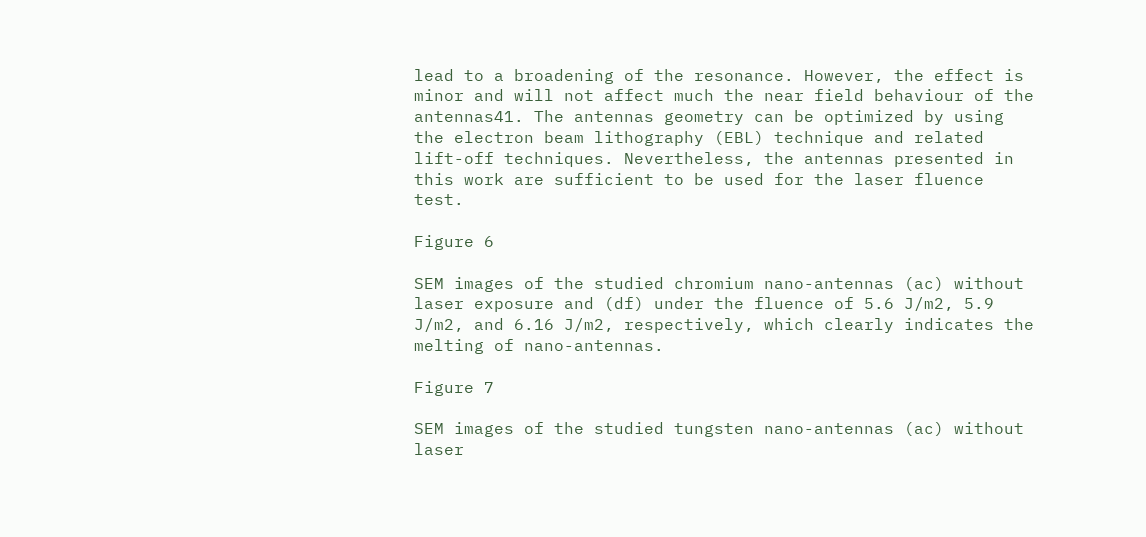lead to a broadening of the resonance. However, the effect is minor and will not affect much the near field behaviour of the antennas41. The antennas geometry can be optimized by using the electron beam lithography (EBL) technique and related lift-off techniques. Nevertheless, the antennas presented in this work are sufficient to be used for the laser fluence test.

Figure 6

SEM images of the studied chromium nano-antennas (ac) without laser exposure and (df) under the fluence of 5.6 J/m2, 5.9 J/m2, and 6.16 J/m2, respectively, which clearly indicates the melting of nano-antennas.

Figure 7

SEM images of the studied tungsten nano-antennas (ac) without laser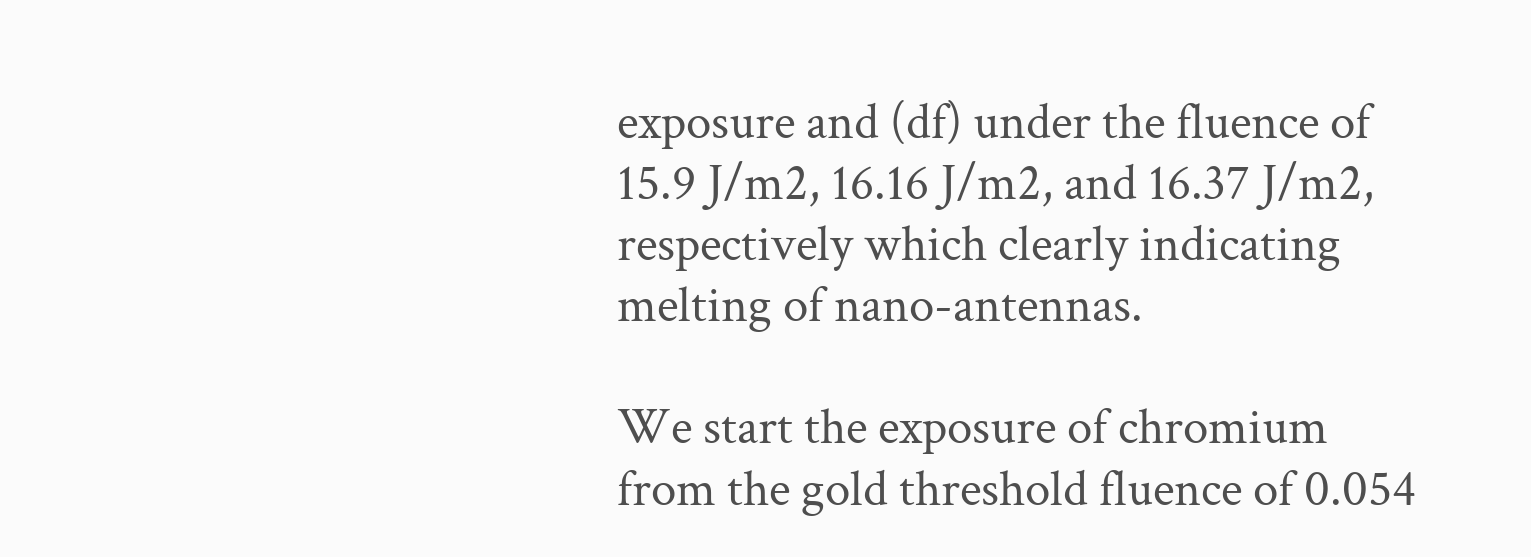exposure and (df) under the fluence of 15.9 J/m2, 16.16 J/m2, and 16.37 J/m2, respectively which clearly indicating melting of nano-antennas.

We start the exposure of chromium from the gold threshold fluence of 0.054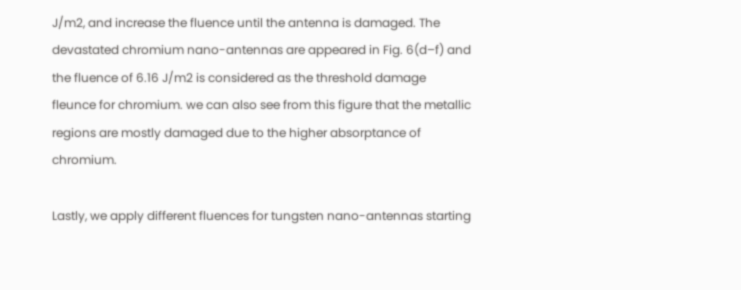J/m2, and increase the fluence until the antenna is damaged. The devastated chromium nano-antennas are appeared in Fig. 6(d–f) and the fluence of 6.16 J/m2 is considered as the threshold damage fleunce for chromium. we can also see from this figure that the metallic regions are mostly damaged due to the higher absorptance of chromium.

Lastly, we apply different fluences for tungsten nano-antennas starting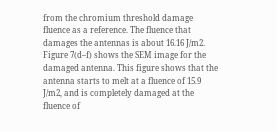from the chromium threshold damage fluence as a reference. The fluence that damages the antennas is about 16.16 J/m2. Figure 7(d–f) shows the SEM image for the damaged antenna. This figure shows that the antenna starts to melt at a fluence of 15.9 J/m2, and is completely damaged at the fluence of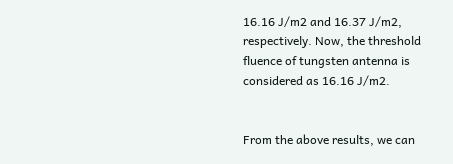16.16 J/m2 and 16.37 J/m2, respectively. Now, the threshold fluence of tungsten antenna is considered as 16.16 J/m2.


From the above results, we can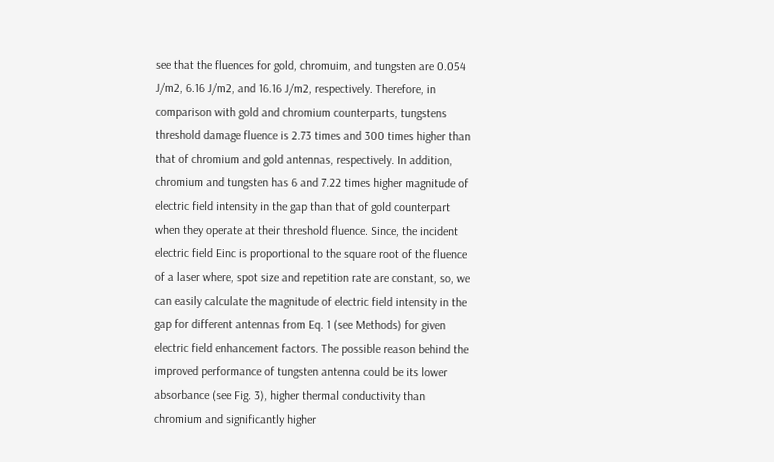see that the fluences for gold, chromuim, and tungsten are 0.054 J/m2, 6.16 J/m2, and 16.16 J/m2, respectively. Therefore, in comparison with gold and chromium counterparts, tungstens threshold damage fluence is 2.73 times and 300 times higher than that of chromium and gold antennas, respectively. In addition, chromium and tungsten has 6 and 7.22 times higher magnitude of electric field intensity in the gap than that of gold counterpart when they operate at their threshold fluence. Since, the incident electric field Einc is proportional to the square root of the fluence of a laser where, spot size and repetition rate are constant, so, we can easily calculate the magnitude of electric field intensity in the gap for different antennas from Eq. 1 (see Methods) for given electric field enhancement factors. The possible reason behind the improved performance of tungsten antenna could be its lower absorbance (see Fig. 3), higher thermal conductivity than chromium and significantly higher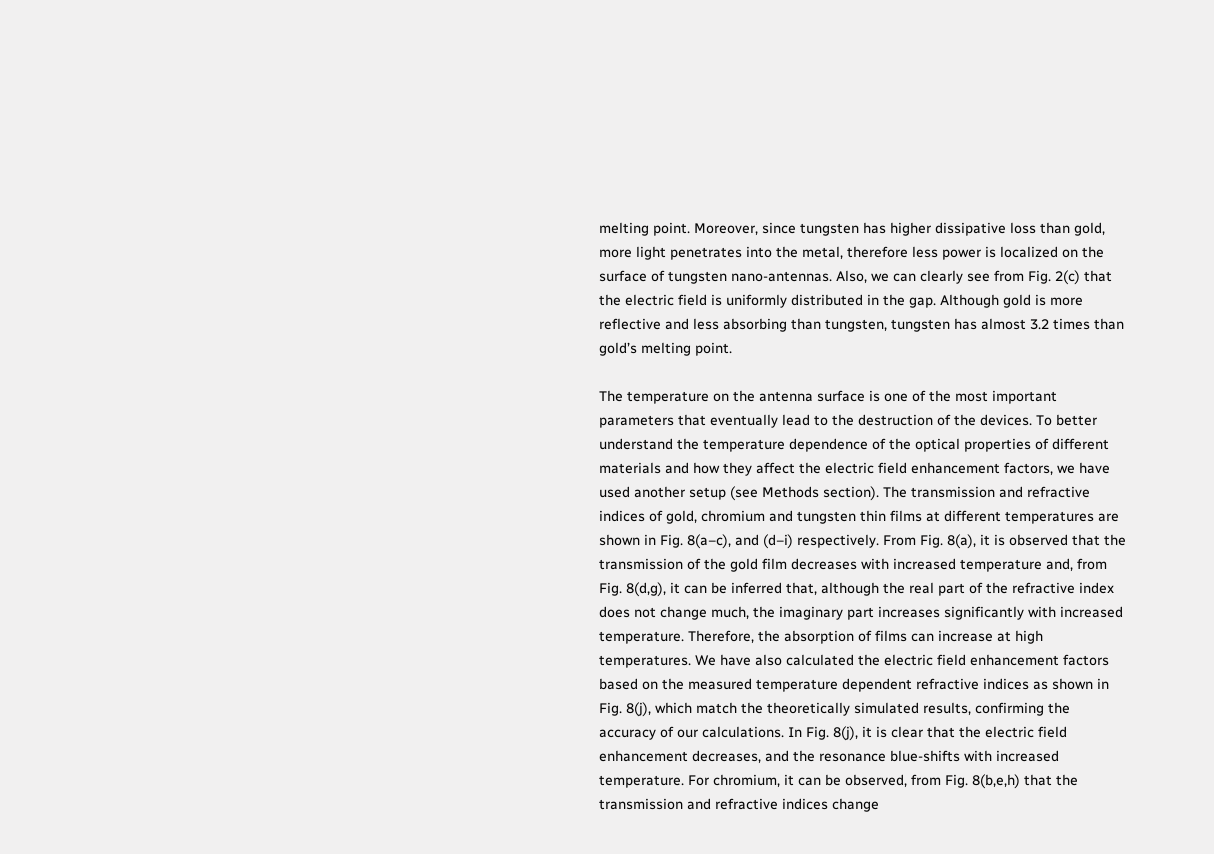melting point. Moreover, since tungsten has higher dissipative loss than gold, more light penetrates into the metal, therefore less power is localized on the surface of tungsten nano-antennas. Also, we can clearly see from Fig. 2(c) that the electric field is uniformly distributed in the gap. Although gold is more reflective and less absorbing than tungsten, tungsten has almost 3.2 times than gold’s melting point.

The temperature on the antenna surface is one of the most important parameters that eventually lead to the destruction of the devices. To better understand the temperature dependence of the optical properties of different materials and how they affect the electric field enhancement factors, we have used another setup (see Methods section). The transmission and refractive indices of gold, chromium and tungsten thin films at different temperatures are shown in Fig. 8(a–c), and (d–i) respectively. From Fig. 8(a), it is observed that the transmission of the gold film decreases with increased temperature and, from Fig. 8(d,g), it can be inferred that, although the real part of the refractive index does not change much, the imaginary part increases significantly with increased temperature. Therefore, the absorption of films can increase at high temperatures. We have also calculated the electric field enhancement factors based on the measured temperature dependent refractive indices as shown in Fig. 8(j), which match the theoretically simulated results, confirming the accuracy of our calculations. In Fig. 8(j), it is clear that the electric field enhancement decreases, and the resonance blue-shifts with increased temperature. For chromium, it can be observed, from Fig. 8(b,e,h) that the transmission and refractive indices change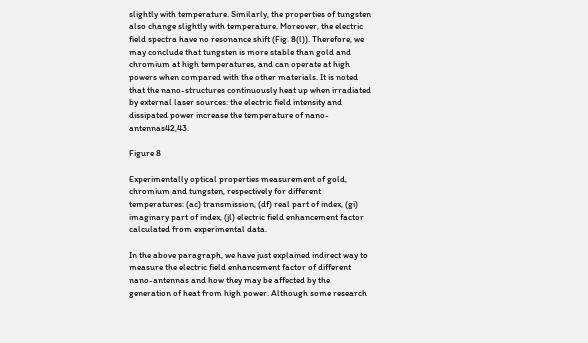slightly with temperature. Similarly, the properties of tungsten also change slightly with temperature. Moreover, the electric field spectra have no resonance shift (Fig. 8(l)). Therefore, we may conclude that tungsten is more stable than gold and chromium at high temperatures, and can operate at high powers when compared with the other materials. It is noted that the nano-structures continuously heat up when irradiated by external laser sources: the electric field intensity and dissipated power increase the temperature of nano-antennas42,43.

Figure 8

Experimentally optical properties measurement of gold, chromium and tungsten, respectively for different temperatures: (ac) transmission, (df) real part of index, (gi) imaginary part of index, (jl) electric field enhancement factor calculated from experimental data.

In the above paragraph, we have just explained indirect way to measure the electric field enhancement factor of different nano-antennas and how they may be affected by the generation of heat from high power. Although some research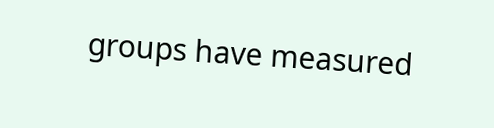groups have measured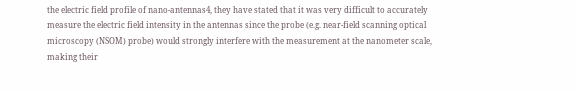the electric field profile of nano-antennas4, they have stated that it was very difficult to accurately measure the electric field intensity in the antennas since the probe (e.g. near-field scanning optical microscopy (NSOM) probe) would strongly interfere with the measurement at the nanometer scale, making their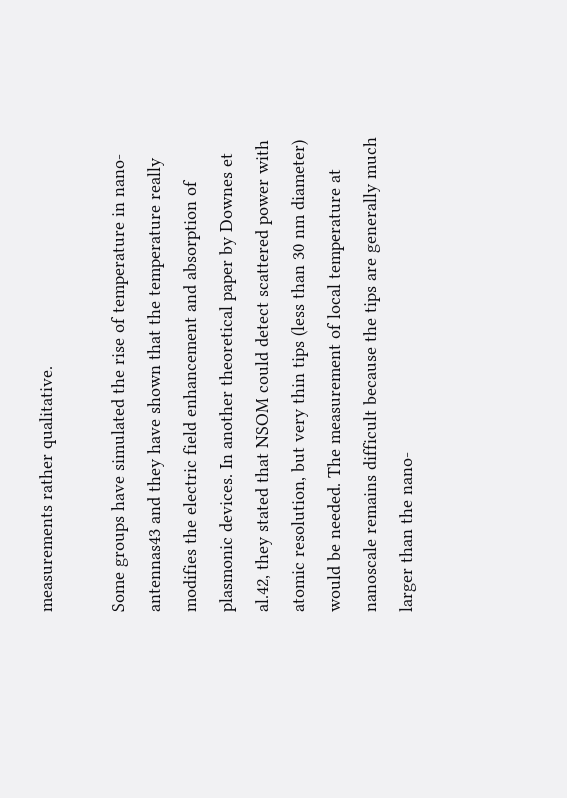measurements rather qualitative.

Some groups have simulated the rise of temperature in nano-antennas43 and they have shown that the temperature really modifies the electric field enhancement and absorption of plasmonic devices. In another theoretical paper by Downes et al.42, they stated that NSOM could detect scattered power with atomic resolution, but very thin tips (less than 30 nm diameter) would be needed. The measurement of local temperature at nanoscale remains difficult because the tips are generally much larger than the nano-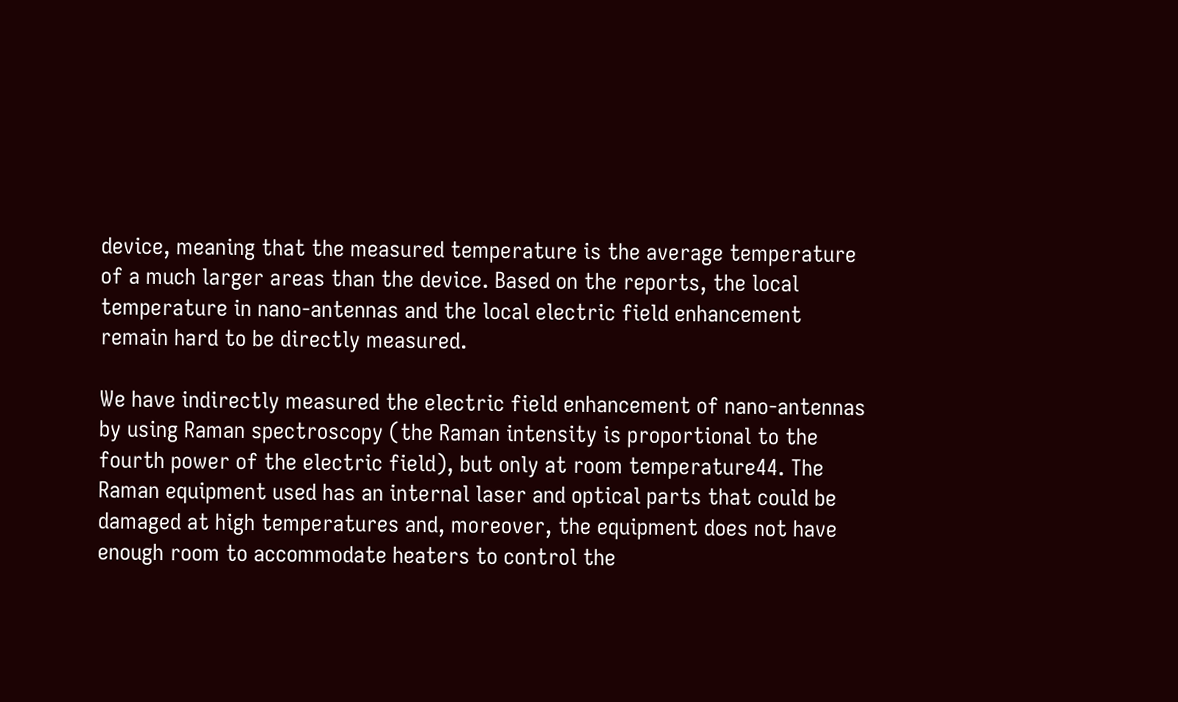device, meaning that the measured temperature is the average temperature of a much larger areas than the device. Based on the reports, the local temperature in nano-antennas and the local electric field enhancement remain hard to be directly measured.

We have indirectly measured the electric field enhancement of nano-antennas by using Raman spectroscopy (the Raman intensity is proportional to the fourth power of the electric field), but only at room temperature44. The Raman equipment used has an internal laser and optical parts that could be damaged at high temperatures and, moreover, the equipment does not have enough room to accommodate heaters to control the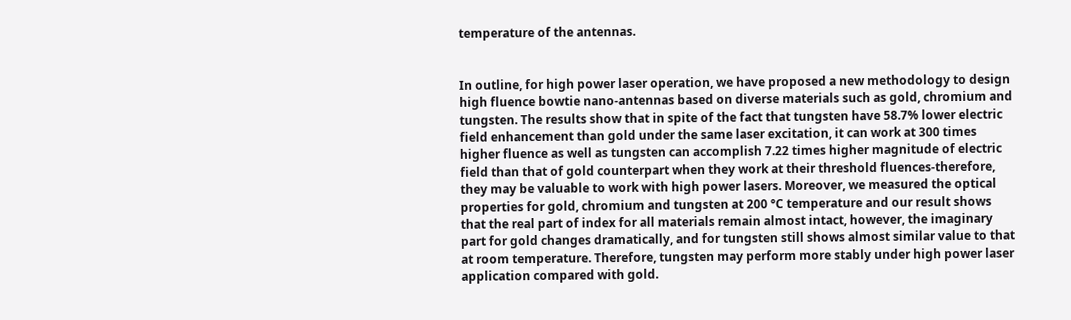temperature of the antennas.


In outline, for high power laser operation, we have proposed a new methodology to design high fluence bowtie nano-antennas based on diverse materials such as gold, chromium and tungsten. The results show that in spite of the fact that tungsten have 58.7% lower electric field enhancement than gold under the same laser excitation, it can work at 300 times higher fluence as well as tungsten can accomplish 7.22 times higher magnitude of electric field than that of gold counterpart when they work at their threshold fluences-therefore, they may be valuable to work with high power lasers. Moreover, we measured the optical properties for gold, chromium and tungsten at 200 °C temperature and our result shows that the real part of index for all materials remain almost intact, however, the imaginary part for gold changes dramatically, and for tungsten still shows almost similar value to that at room temperature. Therefore, tungsten may perform more stably under high power laser application compared with gold.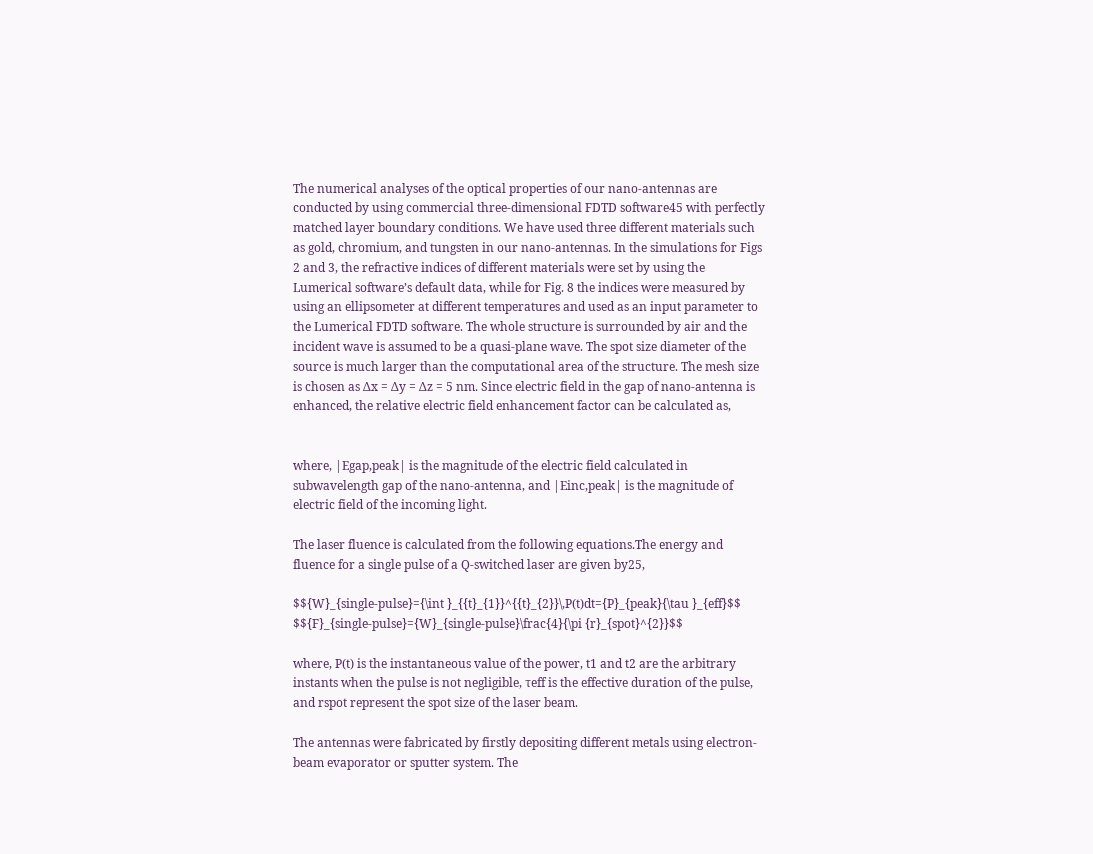The numerical analyses of the optical properties of our nano-antennas are conducted by using commercial three-dimensional FDTD software45 with perfectly matched layer boundary conditions. We have used three different materials such as gold, chromium, and tungsten in our nano-antennas. In the simulations for Figs 2 and 3, the refractive indices of different materials were set by using the Lumerical software’s default data, while for Fig. 8 the indices were measured by using an ellipsometer at different temperatures and used as an input parameter to the Lumerical FDTD software. The whole structure is surrounded by air and the incident wave is assumed to be a quasi-plane wave. The spot size diameter of the source is much larger than the computational area of the structure. The mesh size is chosen as Δx = Δy = Δz = 5 nm. Since electric field in the gap of nano-antenna is enhanced, the relative electric field enhancement factor can be calculated as,


where, |Egap,peak| is the magnitude of the electric field calculated in subwavelength gap of the nano-antenna, and |Einc,peak| is the magnitude of electric field of the incoming light.

The laser fluence is calculated from the following equations.The energy and fluence for a single pulse of a Q-switched laser are given by25,

$${W}_{single-pulse}={\int }_{{t}_{1}}^{{t}_{2}}\,P(t)dt={P}_{peak}{\tau }_{eff}$$
$${F}_{single-pulse}={W}_{single-pulse}\frac{4}{\pi {r}_{spot}^{2}}$$

where, P(t) is the instantaneous value of the power, t1 and t2 are the arbitrary instants when the pulse is not negligible, τeff is the effective duration of the pulse, and rspot represent the spot size of the laser beam.

The antennas were fabricated by firstly depositing different metals using electron-beam evaporator or sputter system. The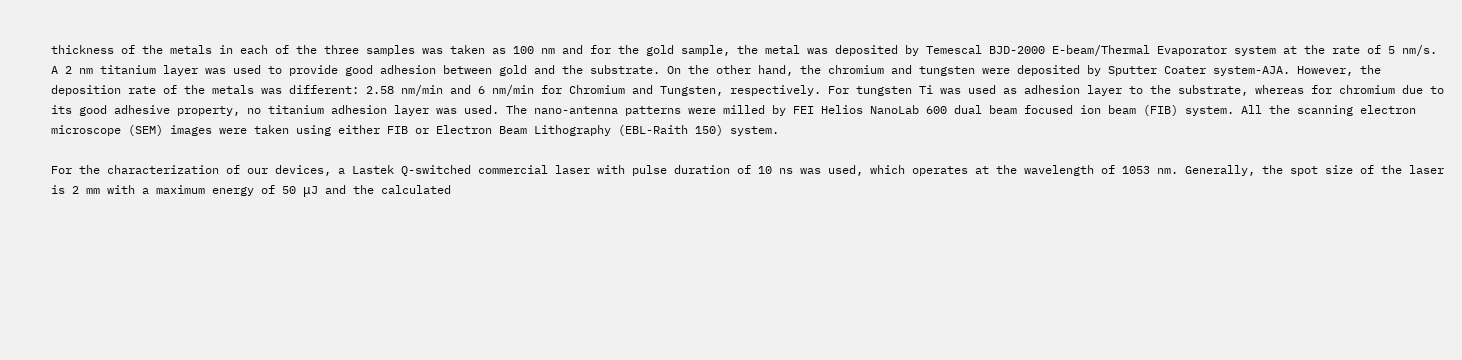thickness of the metals in each of the three samples was taken as 100 nm and for the gold sample, the metal was deposited by Temescal BJD-2000 E-beam/Thermal Evaporator system at the rate of 5 nm/s. A 2 nm titanium layer was used to provide good adhesion between gold and the substrate. On the other hand, the chromium and tungsten were deposited by Sputter Coater system-AJA. However, the deposition rate of the metals was different: 2.58 nm/min and 6 nm/min for Chromium and Tungsten, respectively. For tungsten Ti was used as adhesion layer to the substrate, whereas for chromium due to its good adhesive property, no titanium adhesion layer was used. The nano-antenna patterns were milled by FEI Helios NanoLab 600 dual beam focused ion beam (FIB) system. All the scanning electron microscope (SEM) images were taken using either FIB or Electron Beam Lithography (EBL-Raith 150) system.

For the characterization of our devices, a Lastek Q-switched commercial laser with pulse duration of 10 ns was used, which operates at the wavelength of 1053 nm. Generally, the spot size of the laser is 2 mm with a maximum energy of 50 μJ and the calculated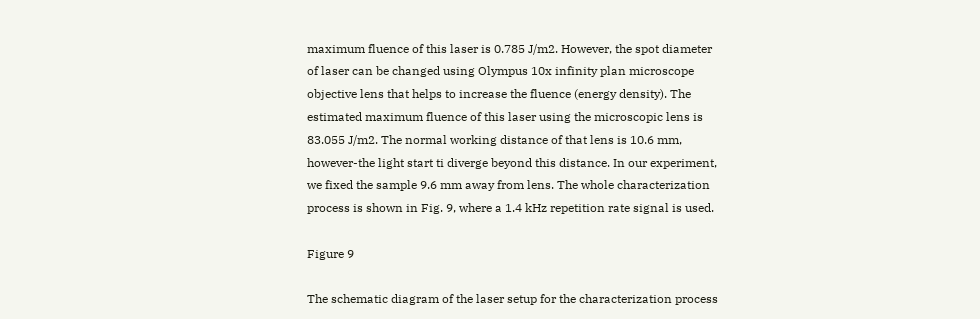maximum fluence of this laser is 0.785 J/m2. However, the spot diameter of laser can be changed using Olympus 10x infinity plan microscope objective lens that helps to increase the fluence (energy density). The estimated maximum fluence of this laser using the microscopic lens is 83.055 J/m2. The normal working distance of that lens is 10.6 mm, however-the light start ti diverge beyond this distance. In our experiment, we fixed the sample 9.6 mm away from lens. The whole characterization process is shown in Fig. 9, where a 1.4 kHz repetition rate signal is used.

Figure 9

The schematic diagram of the laser setup for the characterization process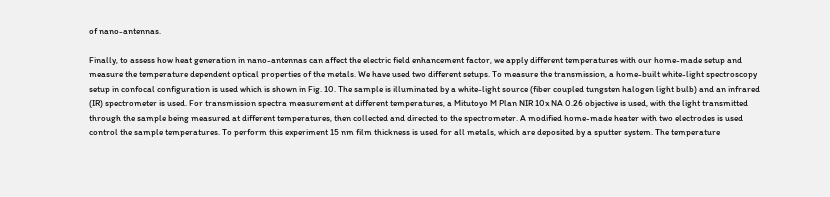of nano-antennas.

Finally, to assess how heat generation in nano-antennas can affect the electric field enhancement factor, we apply different temperatures with our home-made setup and measure the temperature dependent optical properties of the metals. We have used two different setups. To measure the transmission, a home-built white-light spectroscopy setup in confocal configuration is used which is shown in Fig. 10. The sample is illuminated by a white-light source (fiber coupled tungsten halogen light bulb) and an infrared (IR) spectrometer is used. For transmission spectra measurement at different temperatures, a Mitutoyo M Plan NIR 10x NA 0.26 objective is used, with the light transmitted through the sample being measured at different temperatures, then collected and directed to the spectrometer. A modified home-made heater with two electrodes is used control the sample temperatures. To perform this experiment 15 nm film thickness is used for all metals, which are deposited by a sputter system. The temperature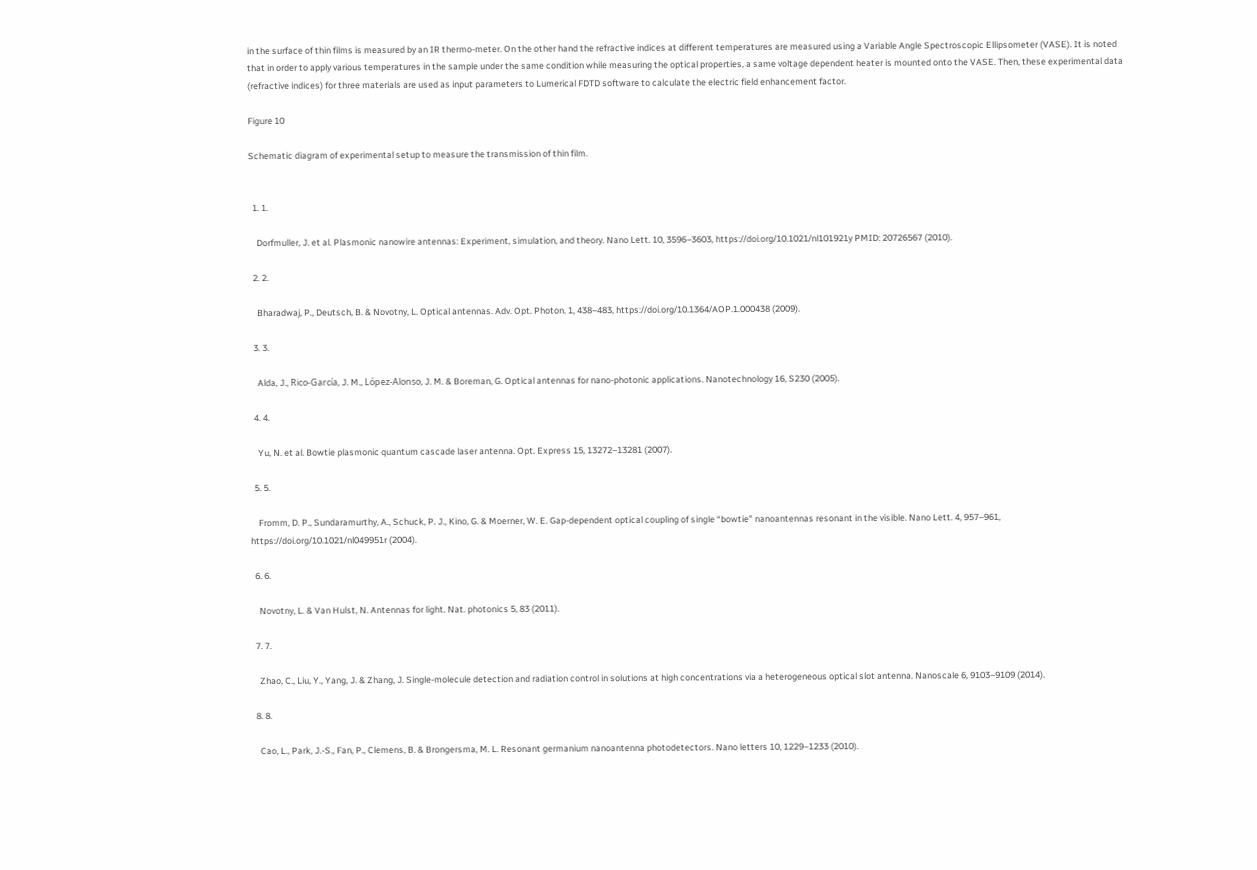in the surface of thin films is measured by an IR thermo-meter. On the other hand the refractive indices at different temperatures are measured using a Variable Angle Spectroscopic Ellipsometer (VASE). It is noted that in order to apply various temperatures in the sample under the same condition while measuring the optical properties, a same voltage dependent heater is mounted onto the VASE. Then, these experimental data (refractive indices) for three materials are used as input parameters to Lumerical FDTD software to calculate the electric field enhancement factor.

Figure 10

Schematic diagram of experimental setup to measure the transmission of thin film.


  1. 1.

    Dorfmuller, J. et al. Plasmonic nanowire antennas: Experiment, simulation, and theory. Nano Lett. 10, 3596–3603, https://doi.org/10.1021/nl101921y PMID: 20726567 (2010).

  2. 2.

    Bharadwaj, P., Deutsch, B. & Novotny, L. Optical antennas. Adv. Opt. Photon. 1, 438–483, https://doi.org/10.1364/AOP.1.000438 (2009).

  3. 3.

    Alda, J., Rico-García, J. M., López-Alonso, J. M. & Boreman, G. Optical antennas for nano-photonic applications. Nanotechnology 16, S230 (2005).

  4. 4.

    Yu, N. et al. Bowtie plasmonic quantum cascade laser antenna. Opt. Express 15, 13272–13281 (2007).

  5. 5.

    Fromm, D. P., Sundaramurthy, A., Schuck, P. J., Kino, G. & Moerner, W. E. Gap-dependent optical coupling of single “bowtie” nanoantennas resonant in the visible. Nano Lett. 4, 957–961, https://doi.org/10.1021/nl049951r (2004).

  6. 6.

    Novotny, L. & Van Hulst, N. Antennas for light. Nat. photonics 5, 83 (2011).

  7. 7.

    Zhao, C., Liu, Y., Yang, J. & Zhang, J. Single-molecule detection and radiation control in solutions at high concentrations via a heterogeneous optical slot antenna. Nanoscale 6, 9103–9109 (2014).

  8. 8.

    Cao, L., Park, J.-S., Fan, P., Clemens, B. & Brongersma, M. L. Resonant germanium nanoantenna photodetectors. Nano letters 10, 1229–1233 (2010).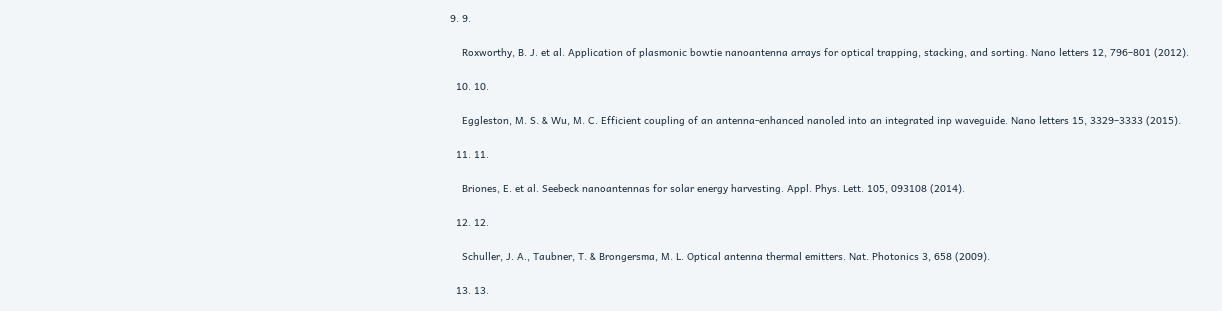9. 9.

    Roxworthy, B. J. et al. Application of plasmonic bowtie nanoantenna arrays for optical trapping, stacking, and sorting. Nano letters 12, 796–801 (2012).

  10. 10.

    Eggleston, M. S. & Wu, M. C. Efficient coupling of an antenna-enhanced nanoled into an integrated inp waveguide. Nano letters 15, 3329–3333 (2015).

  11. 11.

    Briones, E. et al. Seebeck nanoantennas for solar energy harvesting. Appl. Phys. Lett. 105, 093108 (2014).

  12. 12.

    Schuller, J. A., Taubner, T. & Brongersma, M. L. Optical antenna thermal emitters. Nat. Photonics 3, 658 (2009).

  13. 13.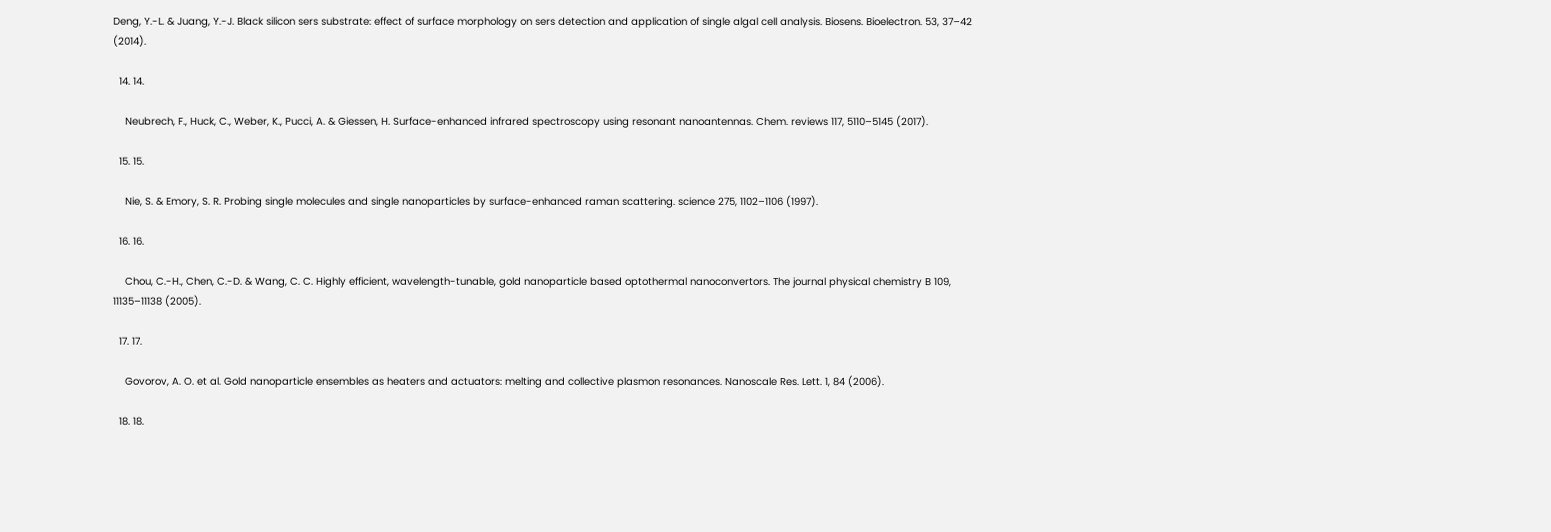Deng, Y.-L. & Juang, Y.-J. Black silicon sers substrate: effect of surface morphology on sers detection and application of single algal cell analysis. Biosens. Bioelectron. 53, 37–42 (2014).

  14. 14.

    Neubrech, F., Huck, C., Weber, K., Pucci, A. & Giessen, H. Surface-enhanced infrared spectroscopy using resonant nanoantennas. Chem. reviews 117, 5110–5145 (2017).

  15. 15.

    Nie, S. & Emory, S. R. Probing single molecules and single nanoparticles by surface-enhanced raman scattering. science 275, 1102–1106 (1997).

  16. 16.

    Chou, C.-H., Chen, C.-D. & Wang, C. C. Highly efficient, wavelength-tunable, gold nanoparticle based optothermal nanoconvertors. The journal physical chemistry B 109, 11135–11138 (2005).

  17. 17.

    Govorov, A. O. et al. Gold nanoparticle ensembles as heaters and actuators: melting and collective plasmon resonances. Nanoscale Res. Lett. 1, 84 (2006).

  18. 18.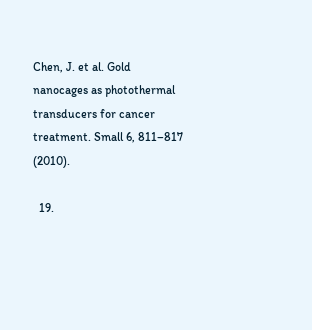Chen, J. et al. Gold nanocages as photothermal transducers for cancer treatment. Small 6, 811–817 (2010).

  19.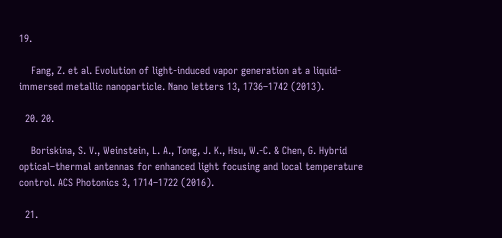19.

    Fang, Z. et al. Evolution of light-induced vapor generation at a liquid-immersed metallic nanoparticle. Nano letters 13, 1736–1742 (2013).

  20. 20.

    Boriskina, S. V., Weinstein, L. A., Tong, J. K., Hsu, W.-C. & Chen, G. Hybrid optical–thermal antennas for enhanced light focusing and local temperature control. ACS Photonics 3, 1714–1722 (2016).

  21.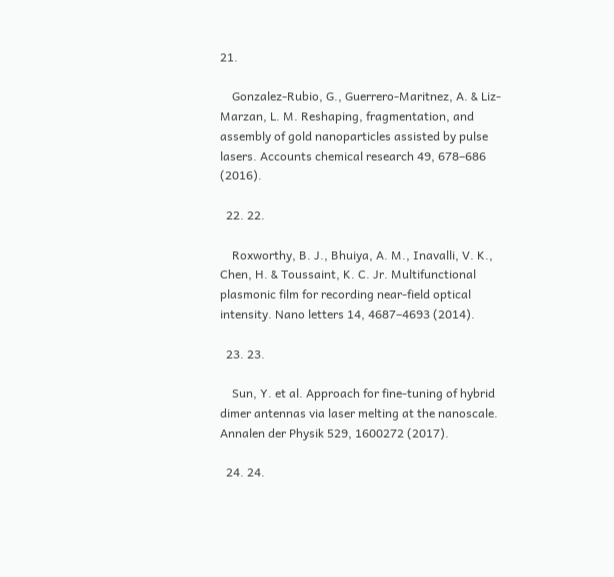21.

    Gonzalez-Rubio, G., Guerrero-Maritnez, A. & Liz-Marzan, L. M. Reshaping, fragmentation, and assembly of gold nanoparticles assisted by pulse lasers. Accounts chemical research 49, 678–686 (2016).

  22. 22.

    Roxworthy, B. J., Bhuiya, A. M., Inavalli, V. K., Chen, H. & Toussaint, K. C. Jr. Multifunctional plasmonic film for recording near-field optical intensity. Nano letters 14, 4687–4693 (2014).

  23. 23.

    Sun, Y. et al. Approach for fine-tuning of hybrid dimer antennas via laser melting at the nanoscale. Annalen der Physik 529, 1600272 (2017).

  24. 24.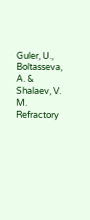Guler, U., Boltasseva, A. & Shalaev, V. M. Refractory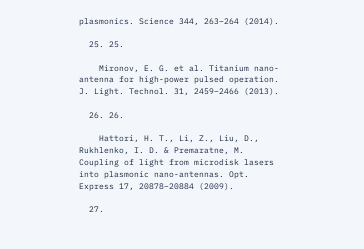plasmonics. Science 344, 263–264 (2014).

  25. 25.

    Mironov, E. G. et al. Titanium nano-antenna for high-power pulsed operation. J. Light. Technol. 31, 2459–2466 (2013).

  26. 26.

    Hattori, H. T., Li, Z., Liu, D., Rukhlenko, I. D. & Premaratne, M. Coupling of light from microdisk lasers into plasmonic nano-antennas. Opt. Express 17, 20878–20884 (2009).

  27.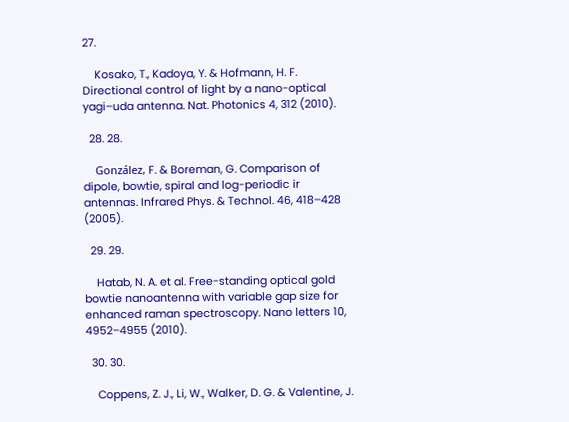27.

    Kosako, T., Kadoya, Y. & Hofmann, H. F. Directional control of light by a nano-optical yagi–uda antenna. Nat. Photonics 4, 312 (2010).

  28. 28.

    González, F. & Boreman, G. Comparison of dipole, bowtie, spiral and log-periodic ir antennas. Infrared Phys. & Technol. 46, 418–428 (2005).

  29. 29.

    Hatab, N. A. et al. Free-standing optical gold bowtie nanoantenna with variable gap size for enhanced raman spectroscopy. Nano letters 10, 4952–4955 (2010).

  30. 30.

    Coppens, Z. J., Li, W., Walker, D. G. & Valentine, J.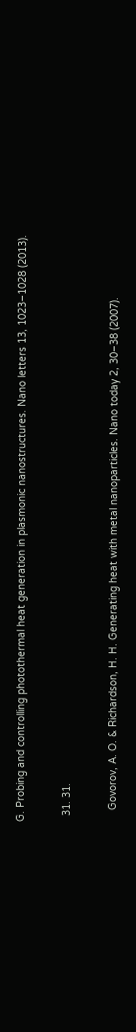G. Probing and controlling photothermal heat generation in plasmonic nanostructures. Nano letters 13, 1023–1028 (2013).

  31. 31.

    Govorov, A. O. & Richardson, H. H. Generating heat with metal nanoparticles. Nano today 2, 30–38 (2007).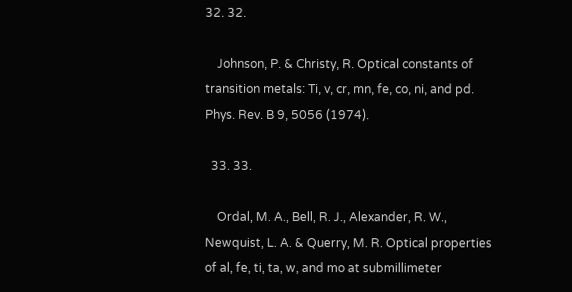32. 32.

    Johnson, P. & Christy, R. Optical constants of transition metals: Ti, v, cr, mn, fe, co, ni, and pd. Phys. Rev. B 9, 5056 (1974).

  33. 33.

    Ordal, M. A., Bell, R. J., Alexander, R. W., Newquist, L. A. & Querry, M. R. Optical properties of al, fe, ti, ta, w, and mo at submillimeter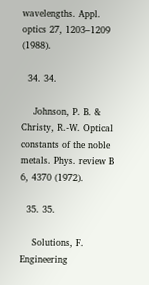wavelengths. Appl. optics 27, 1203–1209 (1988).

  34. 34.

    Johnson, P. B. & Christy, R.-W. Optical constants of the noble metals. Phys. review B 6, 4370 (1972).

  35. 35.

    Solutions, F. Engineering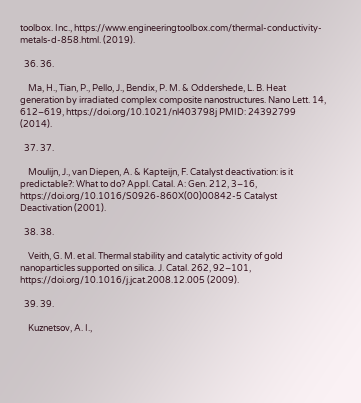toolbox. Inc., https://www.engineeringtoolbox.com/thermal-conductivity-metals-d-858.html. (2019).

  36. 36.

    Ma, H., Tian, P., Pello, J., Bendix, P. M. & Oddershede, L. B. Heat generation by irradiated complex composite nanostructures. Nano Lett. 14, 612–619, https://doi.org/10.1021/nl403798j PMID: 24392799 (2014).

  37. 37.

    Moulijn, J., van Diepen, A. & Kapteijn, F. Catalyst deactivation: is it predictable?: What to do? Appl. Catal. A: Gen. 212, 3–16, https://doi.org/10.1016/S0926-860X(00)00842-5 Catalyst Deactivation (2001).

  38. 38.

    Veith, G. M. et al. Thermal stability and catalytic activity of gold nanoparticles supported on silica. J. Catal. 262, 92–101, https://doi.org/10.1016/j.jcat.2008.12.005 (2009).

  39. 39.

    Kuznetsov, A. I.,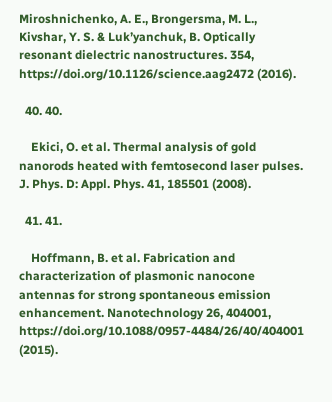Miroshnichenko, A. E., Brongersma, M. L., Kivshar, Y. S. & Luk’yanchuk, B. Optically resonant dielectric nanostructures. 354, https://doi.org/10.1126/science.aag2472 (2016).

  40. 40.

    Ekici, O. et al. Thermal analysis of gold nanorods heated with femtosecond laser pulses. J. Phys. D: Appl. Phys. 41, 185501 (2008).

  41. 41.

    Hoffmann, B. et al. Fabrication and characterization of plasmonic nanocone antennas for strong spontaneous emission enhancement. Nanotechnology 26, 404001, https://doi.org/10.1088/0957-4484/26/40/404001 (2015).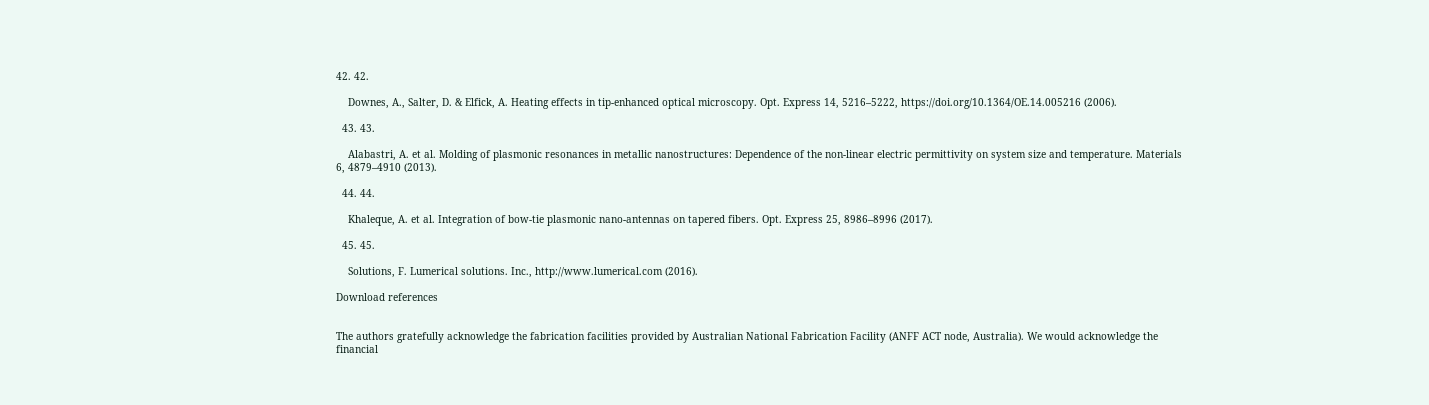42. 42.

    Downes, A., Salter, D. & Elfick, A. Heating effects in tip-enhanced optical microscopy. Opt. Express 14, 5216–5222, https://doi.org/10.1364/OE.14.005216 (2006).

  43. 43.

    Alabastri, A. et al. Molding of plasmonic resonances in metallic nanostructures: Dependence of the non-linear electric permittivity on system size and temperature. Materials 6, 4879–4910 (2013).

  44. 44.

    Khaleque, A. et al. Integration of bow-tie plasmonic nano-antennas on tapered fibers. Opt. Express 25, 8986–8996 (2017).

  45. 45.

    Solutions, F. Lumerical solutions. Inc., http://www.lumerical.com (2016).

Download references


The authors gratefully acknowledge the fabrication facilities provided by Australian National Fabrication Facility (ANFF ACT node, Australia). We would acknowledge the financial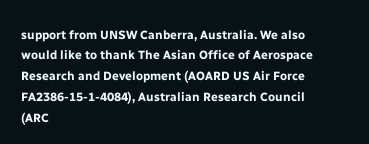support from UNSW Canberra, Australia. We also would like to thank The Asian Office of Aerospace Research and Development (AOARD US Air Force FA2386-15-1-4084), Australian Research Council (ARC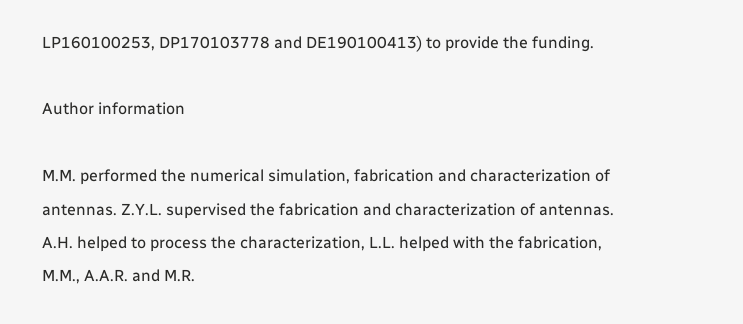LP160100253, DP170103778 and DE190100413) to provide the funding.

Author information

M.M. performed the numerical simulation, fabrication and characterization of antennas. Z.Y.L. supervised the fabrication and characterization of antennas. A.H. helped to process the characterization, L.L. helped with the fabrication, M.M., A.A.R. and M.R.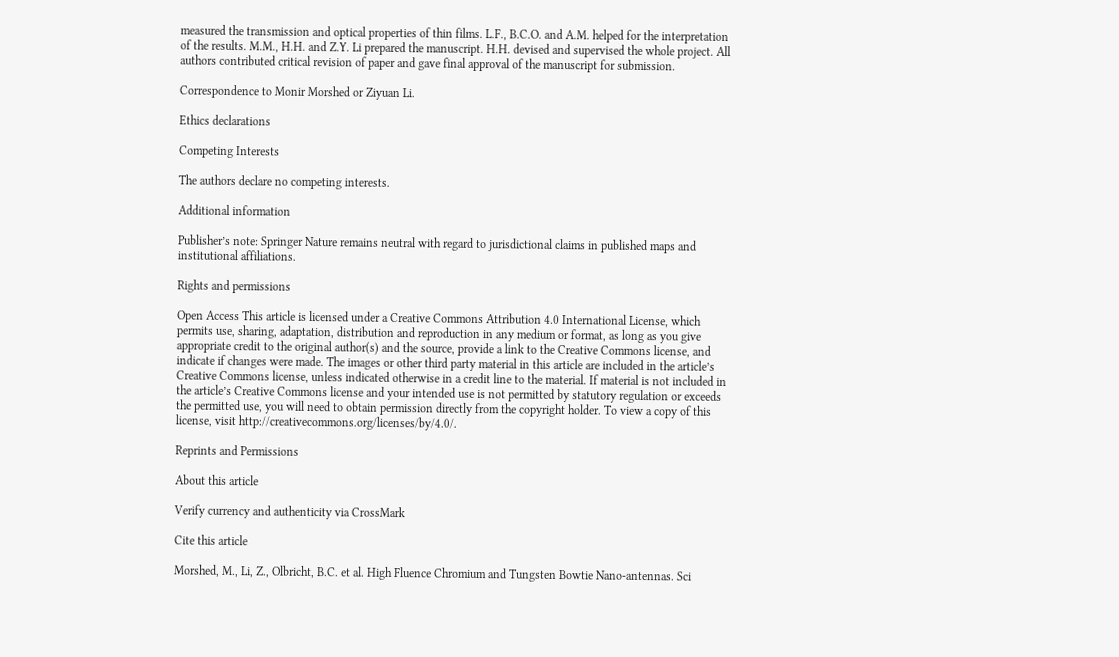measured the transmission and optical properties of thin films. L.F., B.C.O. and A.M. helped for the interpretation of the results. M.M., H.H. and Z.Y. Li prepared the manuscript. H.H. devised and supervised the whole project. All authors contributed critical revision of paper and gave final approval of the manuscript for submission.

Correspondence to Monir Morshed or Ziyuan Li.

Ethics declarations

Competing Interests

The authors declare no competing interests.

Additional information

Publisher’s note: Springer Nature remains neutral with regard to jurisdictional claims in published maps and institutional affiliations.

Rights and permissions

Open Access This article is licensed under a Creative Commons Attribution 4.0 International License, which permits use, sharing, adaptation, distribution and reproduction in any medium or format, as long as you give appropriate credit to the original author(s) and the source, provide a link to the Creative Commons license, and indicate if changes were made. The images or other third party material in this article are included in the article’s Creative Commons license, unless indicated otherwise in a credit line to the material. If material is not included in the article’s Creative Commons license and your intended use is not permitted by statutory regulation or exceeds the permitted use, you will need to obtain permission directly from the copyright holder. To view a copy of this license, visit http://creativecommons.org/licenses/by/4.0/.

Reprints and Permissions

About this article

Verify currency and authenticity via CrossMark

Cite this article

Morshed, M., Li, Z., Olbricht, B.C. et al. High Fluence Chromium and Tungsten Bowtie Nano-antennas. Sci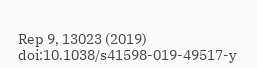Rep 9, 13023 (2019) doi:10.1038/s41598-019-49517-y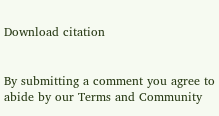Download citation


By submitting a comment you agree to abide by our Terms and Community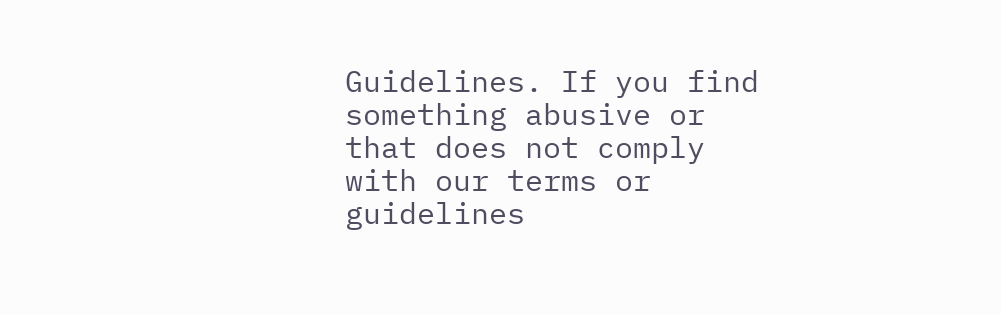Guidelines. If you find something abusive or that does not comply with our terms or guidelines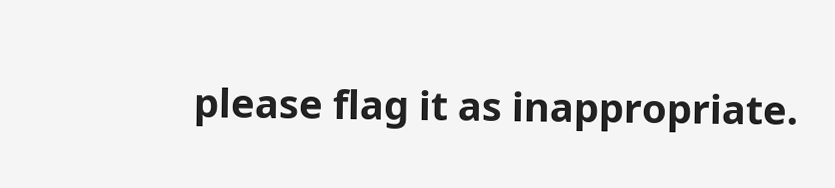please flag it as inappropriate.